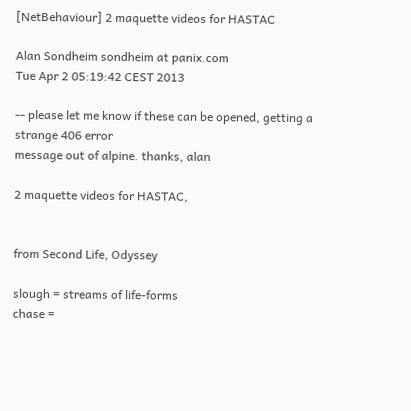[NetBehaviour] 2 maquette videos for HASTAC

Alan Sondheim sondheim at panix.com
Tue Apr 2 05:19:42 CEST 2013

-- please let me know if these can be opened, getting a strange 406 error
message out of alpine. thanks, alan

2 maquette videos for HASTAC,


from Second Life, Odyssey

slough = streams of life-forms
chase =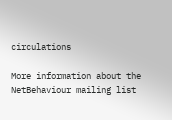circulations

More information about the NetBehaviour mailing list